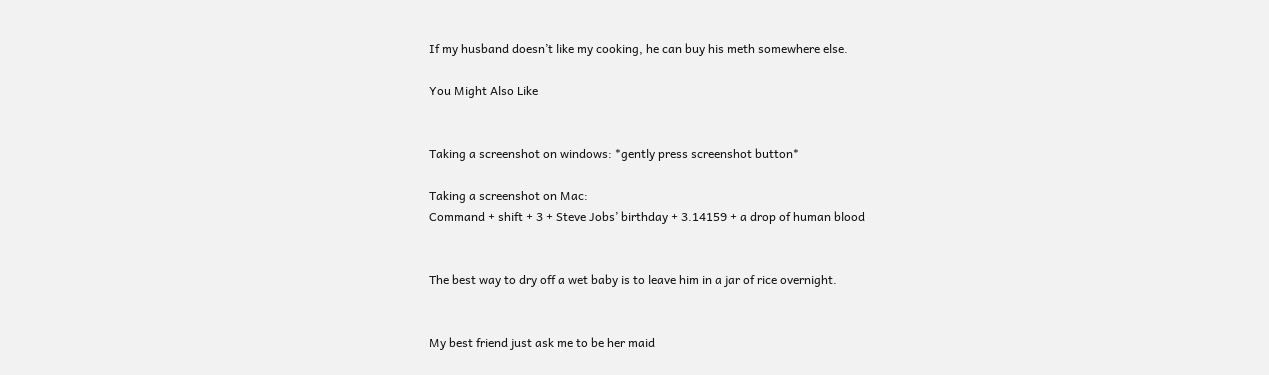If my husband doesn’t like my cooking, he can buy his meth somewhere else.

You Might Also Like


Taking a screenshot on windows: *gently press screenshot button*

Taking a screenshot on Mac:
Command + shift + 3 + Steve Jobs’ birthday + 3.14159 + a drop of human blood


The best way to dry off a wet baby is to leave him in a jar of rice overnight.


My best friend just ask me to be her maid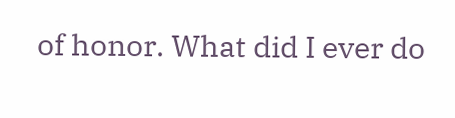of honor. What did I ever do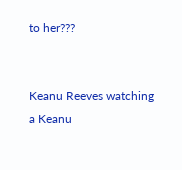to her???


Keanu Reeves watching a Keanu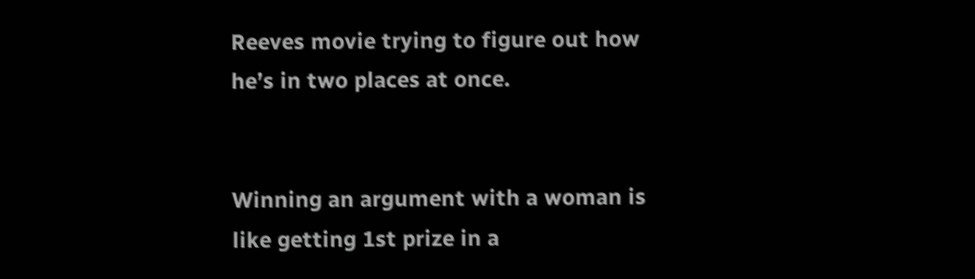Reeves movie trying to figure out how he’s in two places at once.


Winning an argument with a woman is like getting 1st prize in a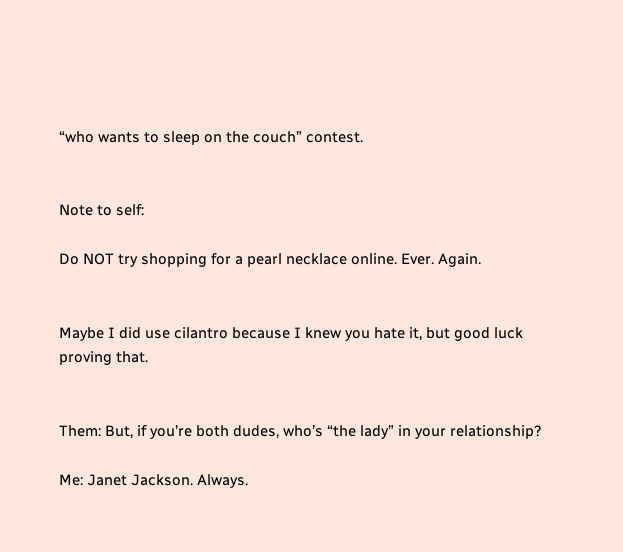“who wants to sleep on the couch” contest.


Note to self:

Do NOT try shopping for a pearl necklace online. Ever. Again.


Maybe I did use cilantro because I knew you hate it, but good luck proving that.


Them: But, if you’re both dudes, who’s “the lady” in your relationship?

Me: Janet Jackson. Always.